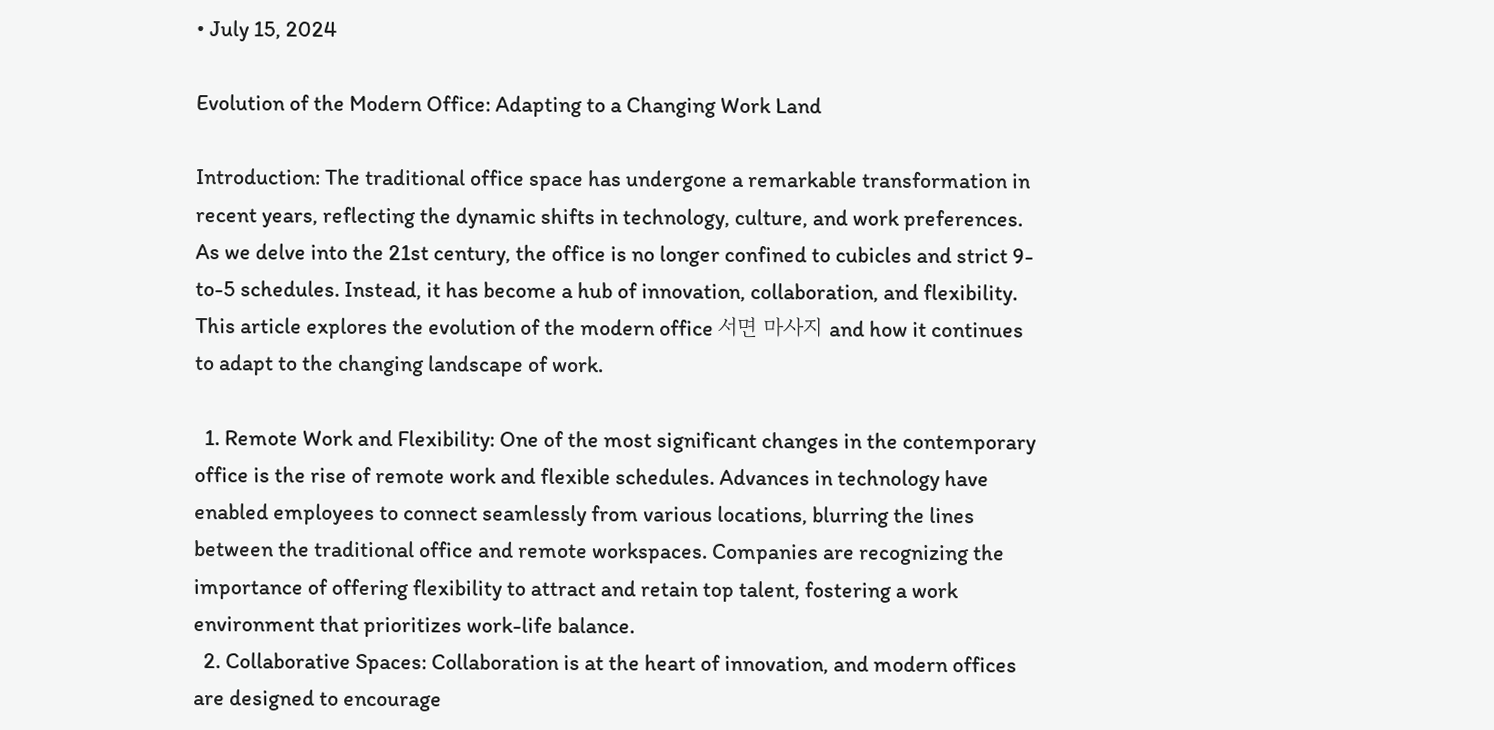• July 15, 2024

Evolution of the Modern Office: Adapting to a Changing Work Land

Introduction: The traditional office space has undergone a remarkable transformation in recent years, reflecting the dynamic shifts in technology, culture, and work preferences. As we delve into the 21st century, the office is no longer confined to cubicles and strict 9-to-5 schedules. Instead, it has become a hub of innovation, collaboration, and flexibility. This article explores the evolution of the modern office 서면 마사지 and how it continues to adapt to the changing landscape of work.

  1. Remote Work and Flexibility: One of the most significant changes in the contemporary office is the rise of remote work and flexible schedules. Advances in technology have enabled employees to connect seamlessly from various locations, blurring the lines between the traditional office and remote workspaces. Companies are recognizing the importance of offering flexibility to attract and retain top talent, fostering a work environment that prioritizes work-life balance.
  2. Collaborative Spaces: Collaboration is at the heart of innovation, and modern offices are designed to encourage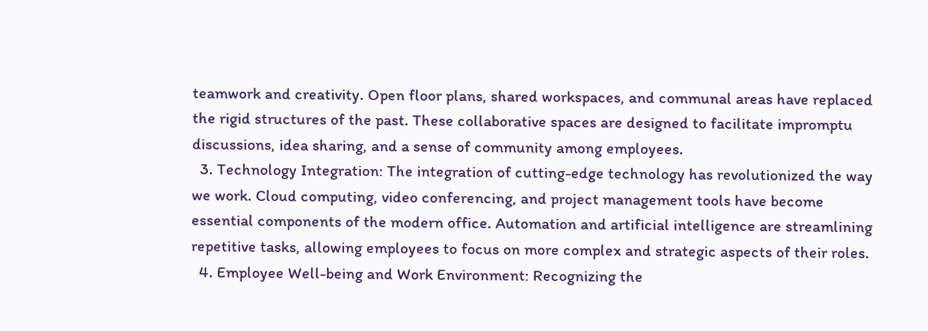teamwork and creativity. Open floor plans, shared workspaces, and communal areas have replaced the rigid structures of the past. These collaborative spaces are designed to facilitate impromptu discussions, idea sharing, and a sense of community among employees.
  3. Technology Integration: The integration of cutting-edge technology has revolutionized the way we work. Cloud computing, video conferencing, and project management tools have become essential components of the modern office. Automation and artificial intelligence are streamlining repetitive tasks, allowing employees to focus on more complex and strategic aspects of their roles.
  4. Employee Well-being and Work Environment: Recognizing the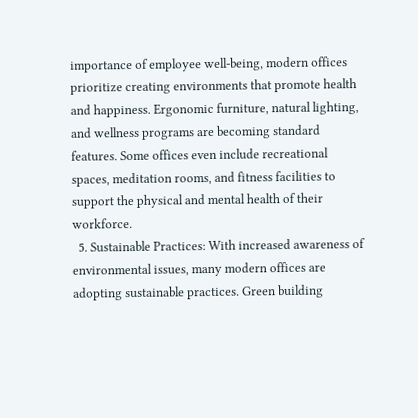importance of employee well-being, modern offices prioritize creating environments that promote health and happiness. Ergonomic furniture, natural lighting, and wellness programs are becoming standard features. Some offices even include recreational spaces, meditation rooms, and fitness facilities to support the physical and mental health of their workforce.
  5. Sustainable Practices: With increased awareness of environmental issues, many modern offices are adopting sustainable practices. Green building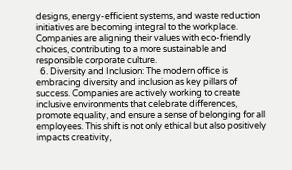designs, energy-efficient systems, and waste reduction initiatives are becoming integral to the workplace. Companies are aligning their values with eco-friendly choices, contributing to a more sustainable and responsible corporate culture.
  6. Diversity and Inclusion: The modern office is embracing diversity and inclusion as key pillars of success. Companies are actively working to create inclusive environments that celebrate differences, promote equality, and ensure a sense of belonging for all employees. This shift is not only ethical but also positively impacts creativity,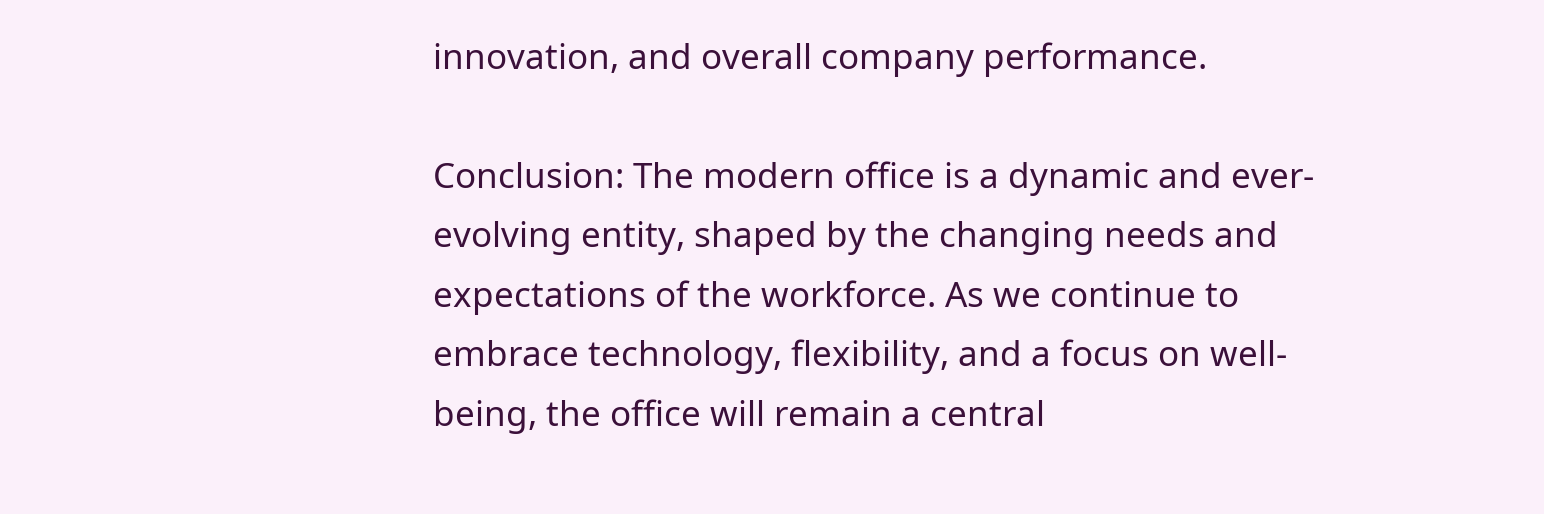innovation, and overall company performance.

Conclusion: The modern office is a dynamic and ever-evolving entity, shaped by the changing needs and expectations of the workforce. As we continue to embrace technology, flexibility, and a focus on well-being, the office will remain a central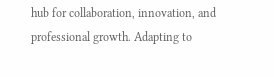hub for collaboration, innovation, and professional growth. Adapting to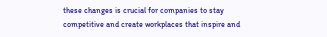these changes is crucial for companies to stay competitive and create workplaces that inspire and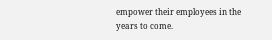empower their employees in the years to come.